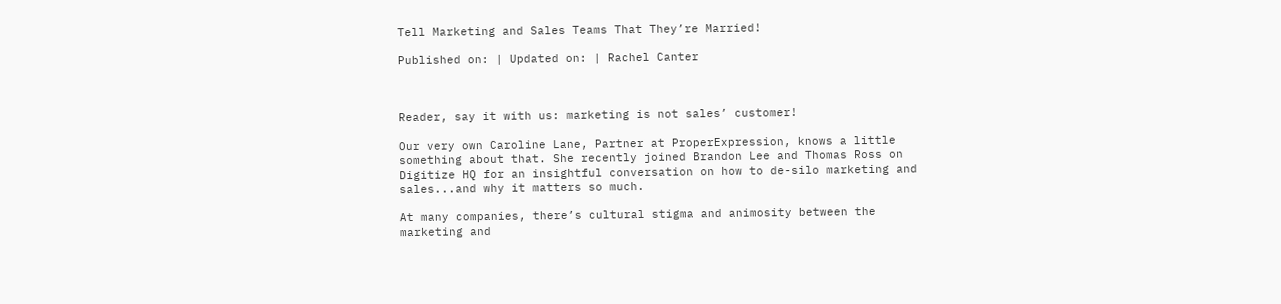Tell Marketing and Sales Teams That They’re Married!

Published on: | Updated on: | Rachel Canter



Reader, say it with us: marketing is not sales’ customer!

Our very own Caroline Lane, Partner at ProperExpression, knows a little something about that. She recently joined Brandon Lee and Thomas Ross on Digitize HQ for an insightful conversation on how to de-silo marketing and sales...and why it matters so much.

At many companies, there’s cultural stigma and animosity between the marketing and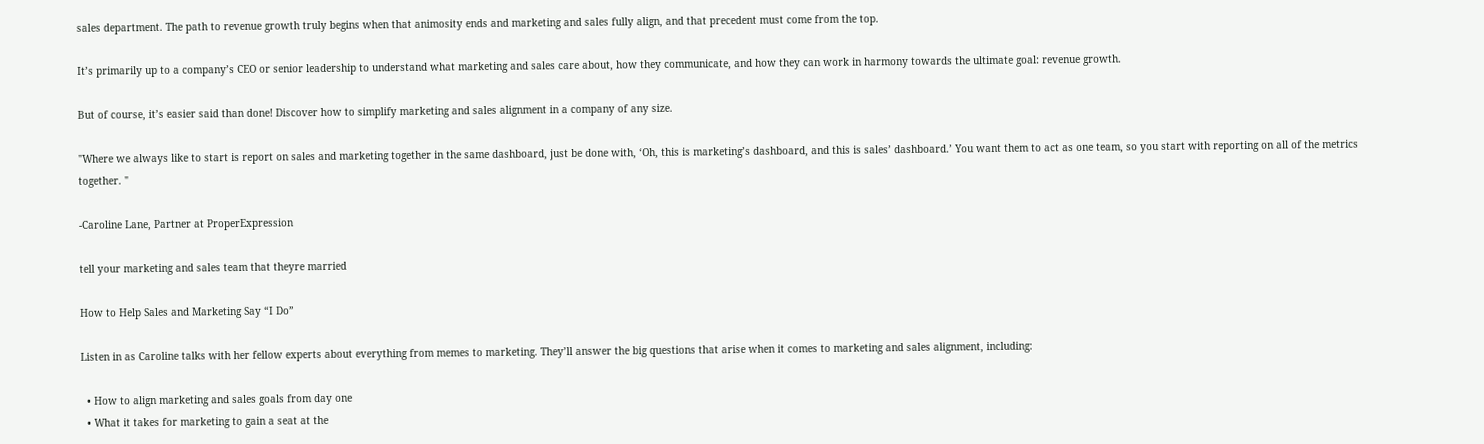sales department. The path to revenue growth truly begins when that animosity ends and marketing and sales fully align, and that precedent must come from the top.

It’s primarily up to a company’s CEO or senior leadership to understand what marketing and sales care about, how they communicate, and how they can work in harmony towards the ultimate goal: revenue growth.

But of course, it’s easier said than done! Discover how to simplify marketing and sales alignment in a company of any size.

"Where we always like to start is report on sales and marketing together in the same dashboard, just be done with, ‘Oh, this is marketing’s dashboard, and this is sales’ dashboard.’ You want them to act as one team, so you start with reporting on all of the metrics together. "

-Caroline Lane, Partner at ProperExpression

tell your marketing and sales team that theyre married

How to Help Sales and Marketing Say “I Do”

Listen in as Caroline talks with her fellow experts about everything from memes to marketing. They’ll answer the big questions that arise when it comes to marketing and sales alignment, including:

  • How to align marketing and sales goals from day one
  • What it takes for marketing to gain a seat at the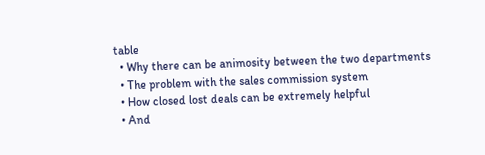table
  • Why there can be animosity between the two departments
  • The problem with the sales commission system
  • How closed lost deals can be extremely helpful
  • And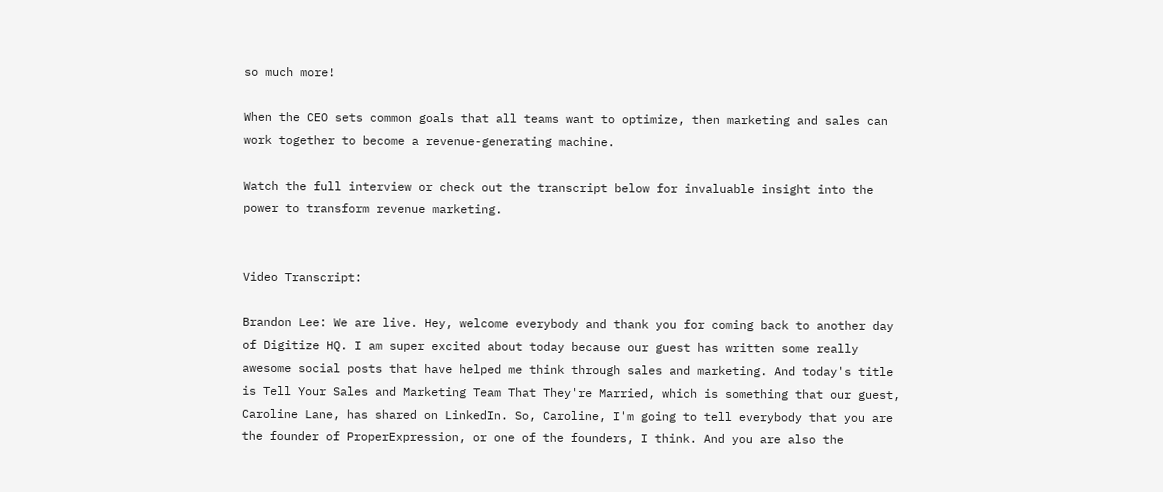so much more!

When the CEO sets common goals that all teams want to optimize, then marketing and sales can work together to become a revenue-generating machine.

Watch the full interview or check out the transcript below for invaluable insight into the power to transform revenue marketing.


Video Transcript:

Brandon Lee: We are live. Hey, welcome everybody and thank you for coming back to another day of Digitize HQ. I am super excited about today because our guest has written some really awesome social posts that have helped me think through sales and marketing. And today's title is Tell Your Sales and Marketing Team That They're Married, which is something that our guest, Caroline Lane, has shared on LinkedIn. So, Caroline, I'm going to tell everybody that you are the founder of ProperExpression, or one of the founders, I think. And you are also the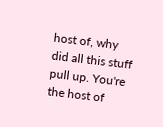host of, why did all this stuff pull up. You're the host of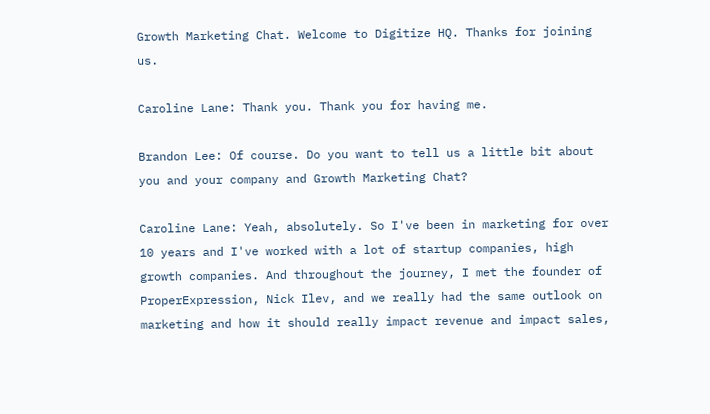Growth Marketing Chat. Welcome to Digitize HQ. Thanks for joining us.

Caroline Lane: Thank you. Thank you for having me.

Brandon Lee: Of course. Do you want to tell us a little bit about you and your company and Growth Marketing Chat?

Caroline Lane: Yeah, absolutely. So I've been in marketing for over 10 years and I've worked with a lot of startup companies, high growth companies. And throughout the journey, I met the founder of ProperExpression, Nick Ilev, and we really had the same outlook on marketing and how it should really impact revenue and impact sales,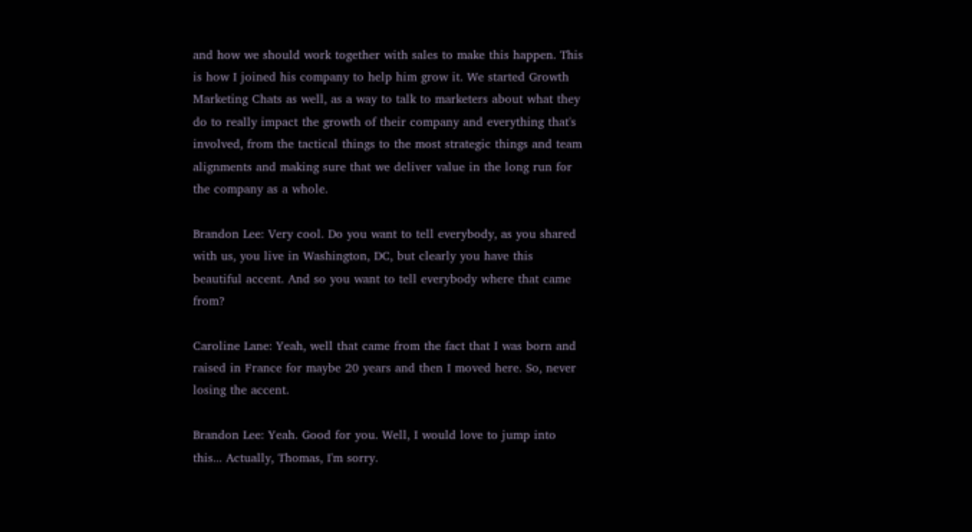and how we should work together with sales to make this happen. This is how I joined his company to help him grow it. We started Growth Marketing Chats as well, as a way to talk to marketers about what they do to really impact the growth of their company and everything that's involved, from the tactical things to the most strategic things and team alignments and making sure that we deliver value in the long run for the company as a whole.

Brandon Lee: Very cool. Do you want to tell everybody, as you shared with us, you live in Washington, DC, but clearly you have this beautiful accent. And so you want to tell everybody where that came from?

Caroline Lane: Yeah, well that came from the fact that I was born and raised in France for maybe 20 years and then I moved here. So, never losing the accent.

Brandon Lee: Yeah. Good for you. Well, I would love to jump into this... Actually, Thomas, I'm sorry.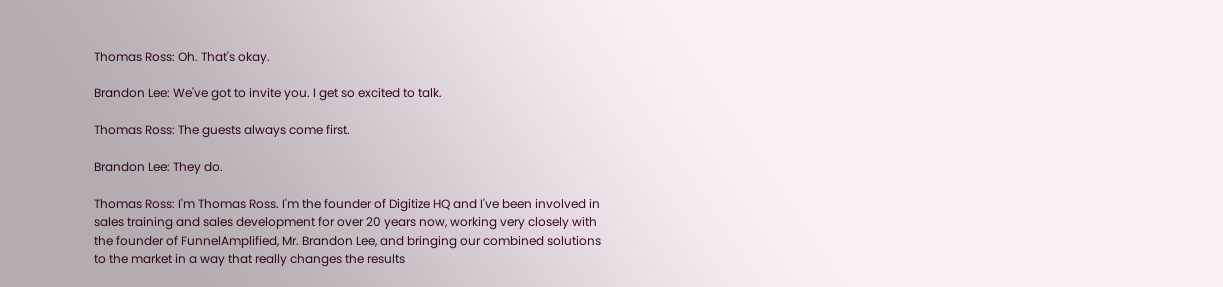Thomas Ross: Oh. That's okay.

Brandon Lee: We've got to invite you. I get so excited to talk.

Thomas Ross: The guests always come first.

Brandon Lee: They do.

Thomas Ross: I'm Thomas Ross. I'm the founder of Digitize HQ and I've been involved in sales training and sales development for over 20 years now, working very closely with the founder of FunnelAmplified, Mr. Brandon Lee, and bringing our combined solutions to the market in a way that really changes the results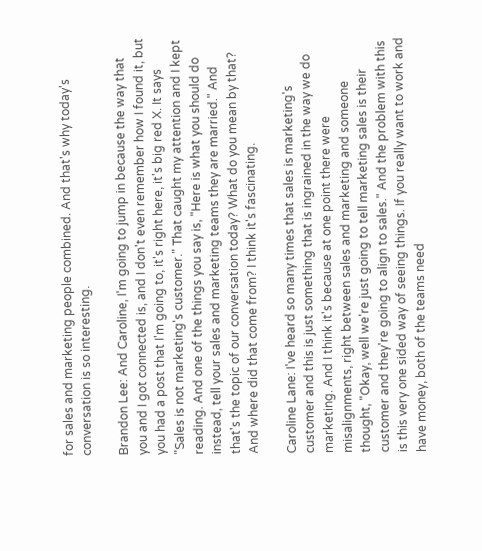for sales and marketing people combined. And that's why today's conversation is so interesting.

Brandon Lee: And Caroline, I'm going to jump in because the way that you and I got connected is, and I don't even remember how I found it, but you had a post that I'm going to, it's right here, it's big red X. It says "Sales is not marketing's customer." That caught my attention and I kept reading. And one of the things you say is, "Here is what you should do instead, tell your sales and marketing teams they are married." And that's the topic of our conversation today? What do you mean by that? And where did that come from? I think it's fascinating.

Caroline Lane: I've heard so many times that sales is marketing's customer and this is just something that is ingrained in the way we do marketing. And I think it's because at one point there were misalignments, right between sales and marketing and someone thought, "Okay, well we're just going to tell marketing sales is their customer and they're going to align to sales." And the problem with this is this very one sided way of seeing things. If you really want to work and have money, both of the teams need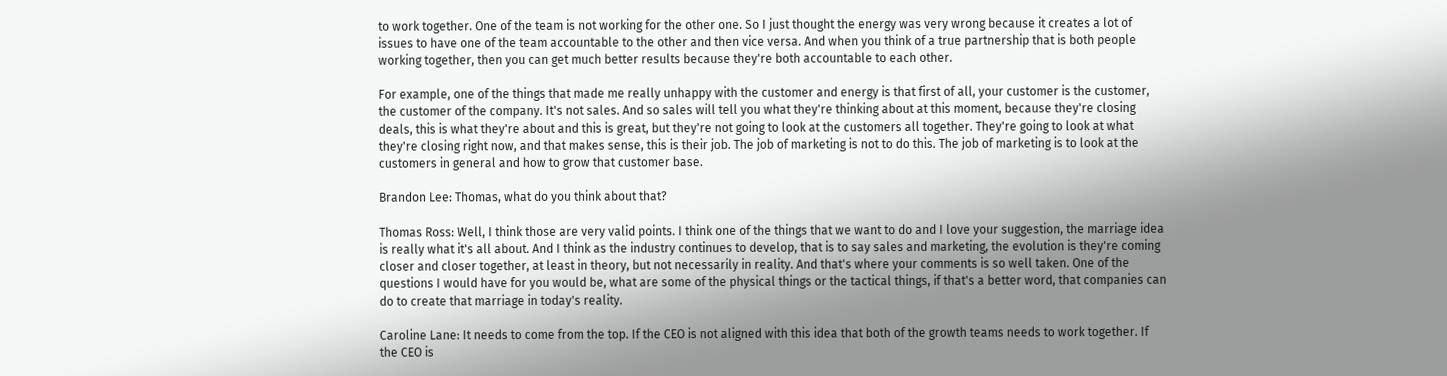to work together. One of the team is not working for the other one. So I just thought the energy was very wrong because it creates a lot of issues to have one of the team accountable to the other and then vice versa. And when you think of a true partnership that is both people working together, then you can get much better results because they're both accountable to each other.

For example, one of the things that made me really unhappy with the customer and energy is that first of all, your customer is the customer, the customer of the company. It's not sales. And so sales will tell you what they're thinking about at this moment, because they're closing deals, this is what they're about and this is great, but they're not going to look at the customers all together. They're going to look at what they're closing right now, and that makes sense, this is their job. The job of marketing is not to do this. The job of marketing is to look at the customers in general and how to grow that customer base.

Brandon Lee: Thomas, what do you think about that?

Thomas Ross: Well, I think those are very valid points. I think one of the things that we want to do and I love your suggestion, the marriage idea is really what it's all about. And I think as the industry continues to develop, that is to say sales and marketing, the evolution is they're coming closer and closer together, at least in theory, but not necessarily in reality. And that's where your comments is so well taken. One of the questions I would have for you would be, what are some of the physical things or the tactical things, if that's a better word, that companies can do to create that marriage in today's reality.

Caroline Lane: It needs to come from the top. If the CEO is not aligned with this idea that both of the growth teams needs to work together. If the CEO is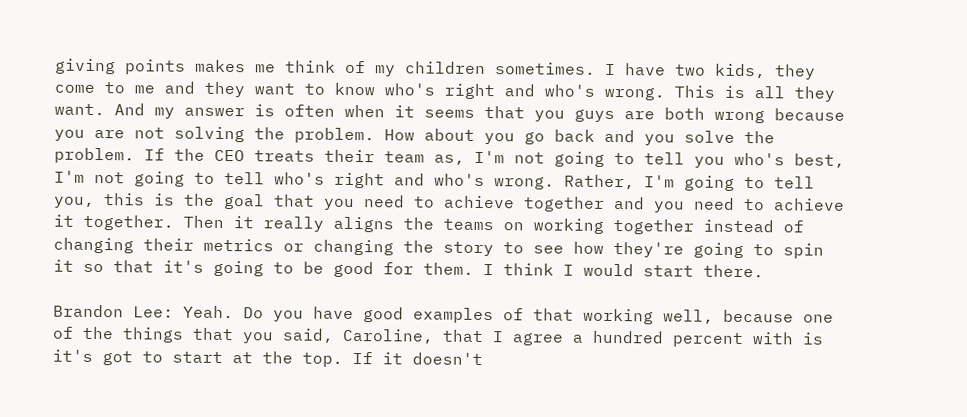giving points makes me think of my children sometimes. I have two kids, they come to me and they want to know who's right and who's wrong. This is all they want. And my answer is often when it seems that you guys are both wrong because you are not solving the problem. How about you go back and you solve the problem. If the CEO treats their team as, I'm not going to tell you who's best, I'm not going to tell who's right and who's wrong. Rather, I'm going to tell you, this is the goal that you need to achieve together and you need to achieve it together. Then it really aligns the teams on working together instead of changing their metrics or changing the story to see how they're going to spin it so that it's going to be good for them. I think I would start there.

Brandon Lee: Yeah. Do you have good examples of that working well, because one of the things that you said, Caroline, that I agree a hundred percent with is it's got to start at the top. If it doesn't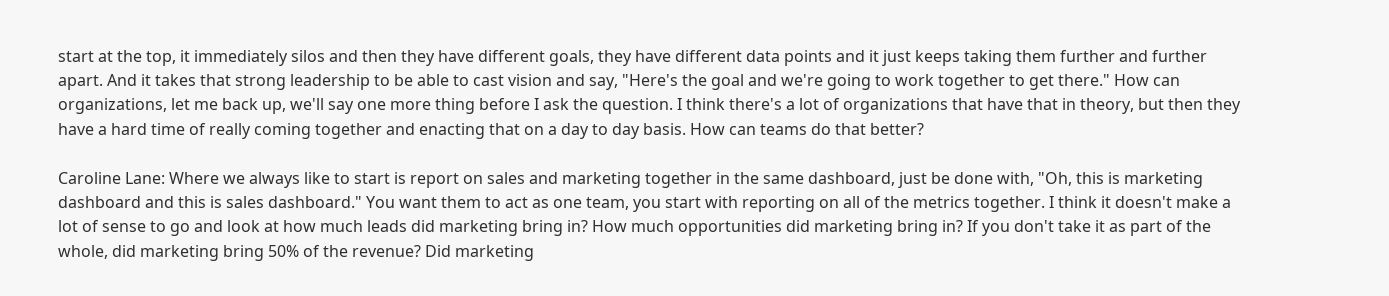start at the top, it immediately silos and then they have different goals, they have different data points and it just keeps taking them further and further apart. And it takes that strong leadership to be able to cast vision and say, "Here's the goal and we're going to work together to get there." How can organizations, let me back up, we'll say one more thing before I ask the question. I think there's a lot of organizations that have that in theory, but then they have a hard time of really coming together and enacting that on a day to day basis. How can teams do that better?

Caroline Lane: Where we always like to start is report on sales and marketing together in the same dashboard, just be done with, "Oh, this is marketing dashboard and this is sales dashboard." You want them to act as one team, you start with reporting on all of the metrics together. I think it doesn't make a lot of sense to go and look at how much leads did marketing bring in? How much opportunities did marketing bring in? If you don't take it as part of the whole, did marketing bring 50% of the revenue? Did marketing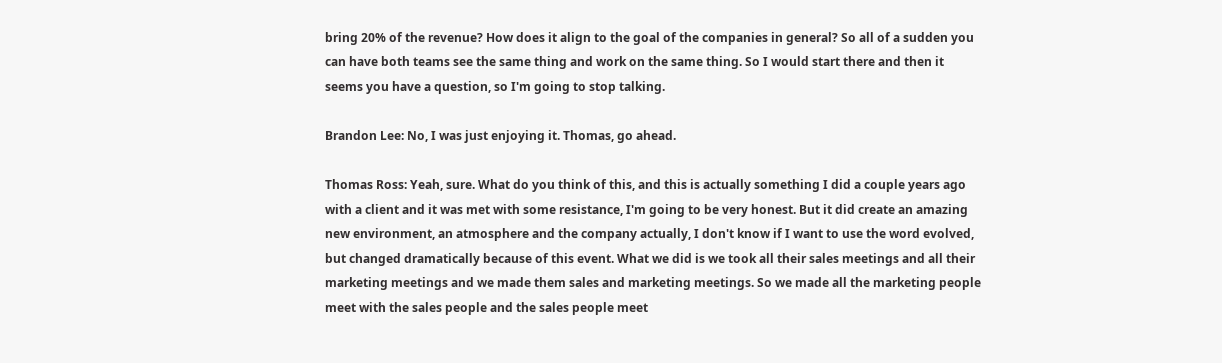bring 20% of the revenue? How does it align to the goal of the companies in general? So all of a sudden you can have both teams see the same thing and work on the same thing. So I would start there and then it seems you have a question, so I'm going to stop talking.

Brandon Lee: No, I was just enjoying it. Thomas, go ahead.

Thomas Ross: Yeah, sure. What do you think of this, and this is actually something I did a couple years ago with a client and it was met with some resistance, I'm going to be very honest. But it did create an amazing new environment, an atmosphere and the company actually, I don't know if I want to use the word evolved, but changed dramatically because of this event. What we did is we took all their sales meetings and all their marketing meetings and we made them sales and marketing meetings. So we made all the marketing people meet with the sales people and the sales people meet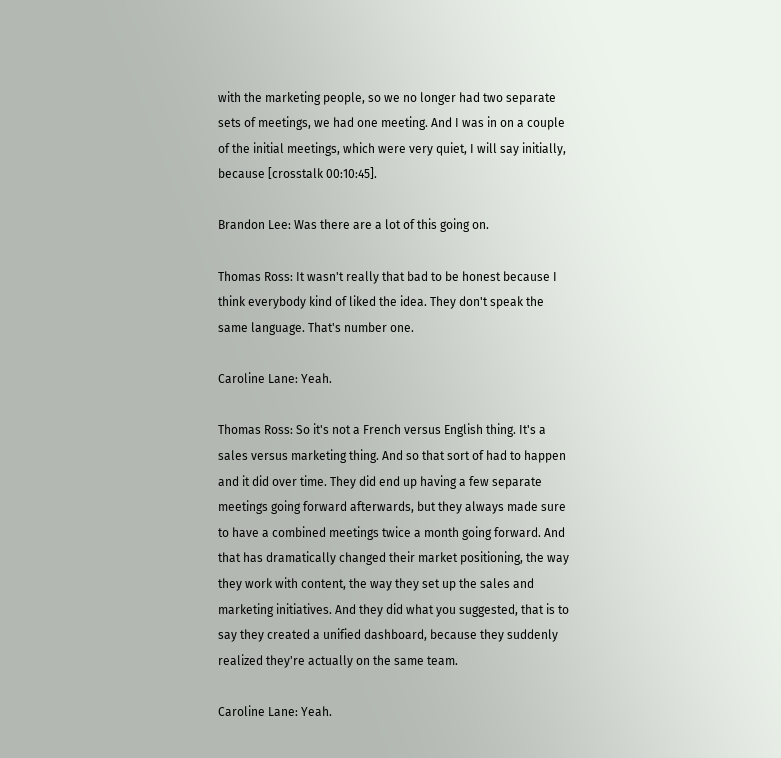with the marketing people, so we no longer had two separate sets of meetings, we had one meeting. And I was in on a couple of the initial meetings, which were very quiet, I will say initially, because [crosstalk 00:10:45].

Brandon Lee: Was there are a lot of this going on.

Thomas Ross: It wasn't really that bad to be honest because I think everybody kind of liked the idea. They don't speak the same language. That's number one.

Caroline Lane: Yeah.

Thomas Ross: So it's not a French versus English thing. It's a sales versus marketing thing. And so that sort of had to happen and it did over time. They did end up having a few separate meetings going forward afterwards, but they always made sure to have a combined meetings twice a month going forward. And that has dramatically changed their market positioning, the way they work with content, the way they set up the sales and marketing initiatives. And they did what you suggested, that is to say they created a unified dashboard, because they suddenly realized they're actually on the same team.

Caroline Lane: Yeah.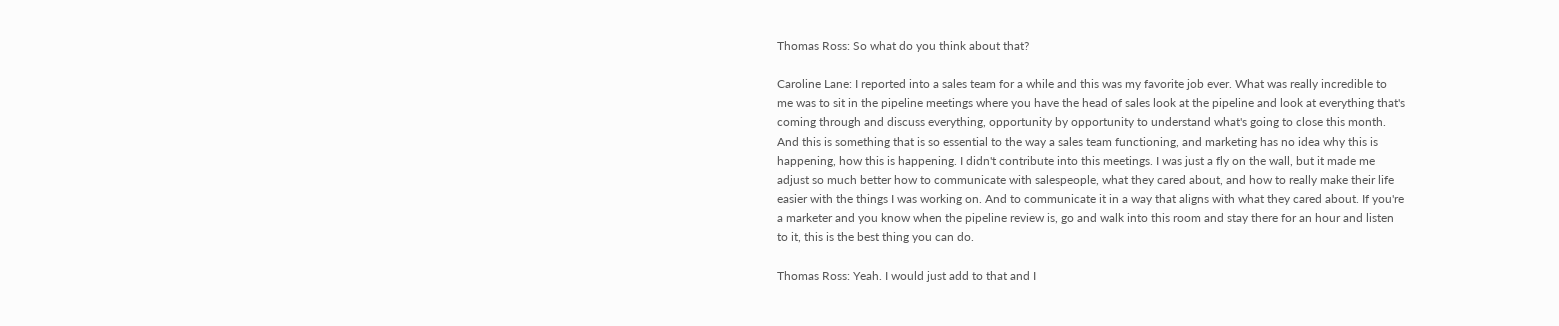Thomas Ross: So what do you think about that?

Caroline Lane: I reported into a sales team for a while and this was my favorite job ever. What was really incredible to me was to sit in the pipeline meetings where you have the head of sales look at the pipeline and look at everything that's coming through and discuss everything, opportunity by opportunity to understand what's going to close this month. And this is something that is so essential to the way a sales team functioning, and marketing has no idea why this is happening, how this is happening. I didn't contribute into this meetings. I was just a fly on the wall, but it made me adjust so much better how to communicate with salespeople, what they cared about, and how to really make their life easier with the things I was working on. And to communicate it in a way that aligns with what they cared about. If you're a marketer and you know when the pipeline review is, go and walk into this room and stay there for an hour and listen to it, this is the best thing you can do.

Thomas Ross: Yeah. I would just add to that and I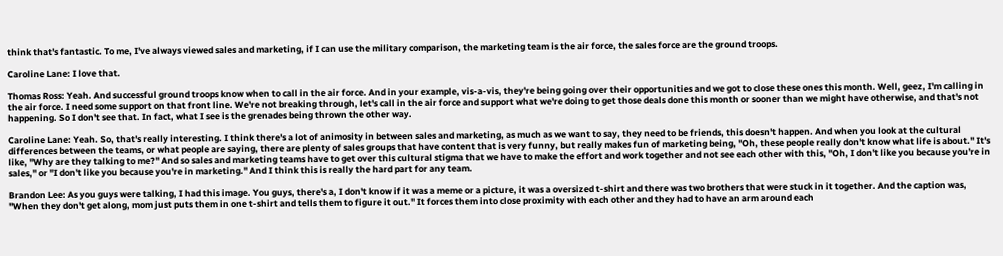think that's fantastic. To me, I've always viewed sales and marketing, if I can use the military comparison, the marketing team is the air force, the sales force are the ground troops.

Caroline Lane: I love that.

Thomas Ross: Yeah. And successful ground troops know when to call in the air force. And in your example, vis-a-vis, they're being going over their opportunities and we got to close these ones this month. Well, geez, I'm calling in the air force. I need some support on that front line. We're not breaking through, let's call in the air force and support what we're doing to get those deals done this month or sooner than we might have otherwise, and that's not happening. So I don't see that. In fact, what I see is the grenades being thrown the other way.

Caroline Lane: Yeah. So, that's really interesting. I think there's a lot of animosity in between sales and marketing, as much as we want to say, they need to be friends, this doesn't happen. And when you look at the cultural differences between the teams, or what people are saying, there are plenty of sales groups that have content that is very funny, but really makes fun of marketing being, "Oh, these people really don't know what life is about." It's like, "Why are they talking to me?" And so sales and marketing teams have to get over this cultural stigma that we have to make the effort and work together and not see each other with this, "Oh, I don't like you because you're in sales," or "I don't like you because you're in marketing." And I think this is really the hard part for any team.

Brandon Lee: As you guys were talking, I had this image. You guys, there's a, I don't know if it was a meme or a picture, it was a oversized t-shirt and there was two brothers that were stuck in it together. And the caption was, "When they don't get along, mom just puts them in one t-shirt and tells them to figure it out." It forces them into close proximity with each other and they had to have an arm around each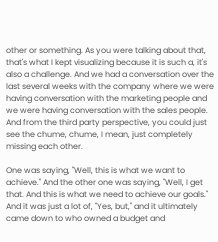other or something. As you were talking about that, that's what I kept visualizing because it is such a, it's also a challenge. And we had a conversation over the last several weeks with the company where we were having conversation with the marketing people and we were having conversation with the sales people. And from the third party perspective, you could just see the chume, chume, I mean, just completely missing each other.

One was saying, "Well, this is what we want to achieve." And the other one was saying, "Well, I get that. And this is what we need to achieve our goals." And it was just a lot of, "Yes, but," and it ultimately came down to who owned a budget and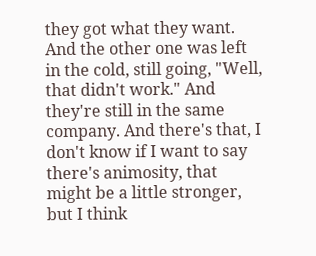they got what they want. And the other one was left in the cold, still going, "Well, that didn't work." And they're still in the same company. And there's that, I don't know if I want to say there's animosity, that might be a little stronger, but I think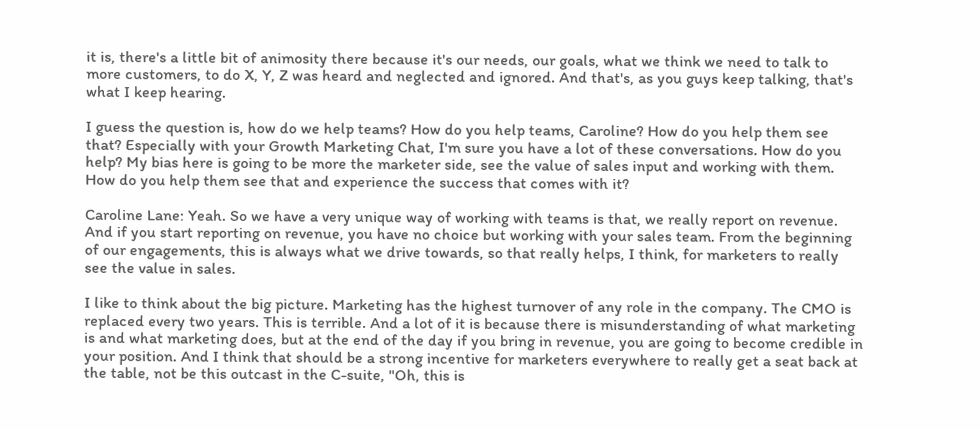it is, there's a little bit of animosity there because it's our needs, our goals, what we think we need to talk to more customers, to do X, Y, Z was heard and neglected and ignored. And that's, as you guys keep talking, that's what I keep hearing.

I guess the question is, how do we help teams? How do you help teams, Caroline? How do you help them see that? Especially with your Growth Marketing Chat, I'm sure you have a lot of these conversations. How do you help? My bias here is going to be more the marketer side, see the value of sales input and working with them. How do you help them see that and experience the success that comes with it?

Caroline Lane: Yeah. So we have a very unique way of working with teams is that, we really report on revenue. And if you start reporting on revenue, you have no choice but working with your sales team. From the beginning of our engagements, this is always what we drive towards, so that really helps, I think, for marketers to really see the value in sales.

I like to think about the big picture. Marketing has the highest turnover of any role in the company. The CMO is replaced every two years. This is terrible. And a lot of it is because there is misunderstanding of what marketing is and what marketing does, but at the end of the day if you bring in revenue, you are going to become credible in your position. And I think that should be a strong incentive for marketers everywhere to really get a seat back at the table, not be this outcast in the C-suite, "Oh, this is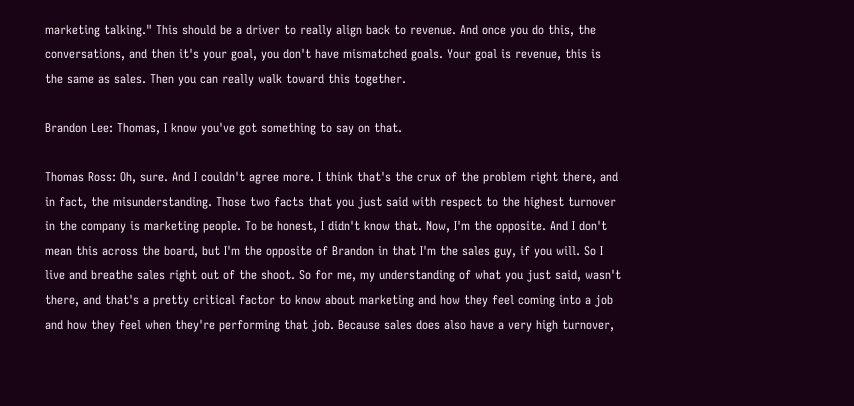marketing talking." This should be a driver to really align back to revenue. And once you do this, the conversations, and then it's your goal, you don't have mismatched goals. Your goal is revenue, this is the same as sales. Then you can really walk toward this together.

Brandon Lee: Thomas, I know you've got something to say on that.

Thomas Ross: Oh, sure. And I couldn't agree more. I think that's the crux of the problem right there, and in fact, the misunderstanding. Those two facts that you just said with respect to the highest turnover in the company is marketing people. To be honest, I didn't know that. Now, I'm the opposite. And I don't mean this across the board, but I'm the opposite of Brandon in that I'm the sales guy, if you will. So I live and breathe sales right out of the shoot. So for me, my understanding of what you just said, wasn't there, and that's a pretty critical factor to know about marketing and how they feel coming into a job and how they feel when they're performing that job. Because sales does also have a very high turnover,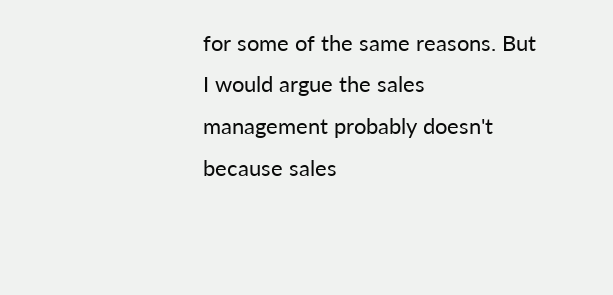for some of the same reasons. But I would argue the sales management probably doesn't because sales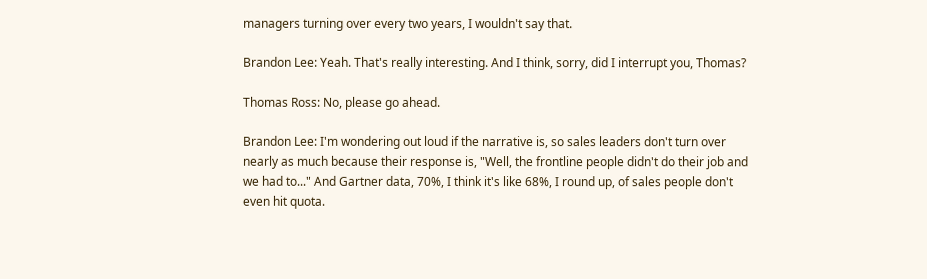managers turning over every two years, I wouldn't say that.

Brandon Lee: Yeah. That's really interesting. And I think, sorry, did I interrupt you, Thomas?

Thomas Ross: No, please go ahead.

Brandon Lee: I'm wondering out loud if the narrative is, so sales leaders don't turn over nearly as much because their response is, "Well, the frontline people didn't do their job and we had to..." And Gartner data, 70%, I think it's like 68%, I round up, of sales people don't even hit quota.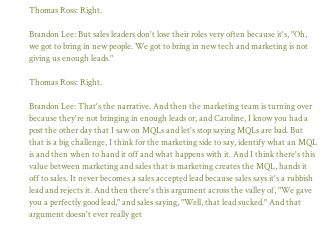Thomas Ross: Right.

Brandon Lee: But sales leaders don't lose their roles very often because it's, "Oh, we got to bring in new people. We got to bring in new tech and marketing is not giving us enough leads."

Thomas Ross: Right.

Brandon Lee: That's the narrative. And then the marketing team is turning over because they're not bringing in enough leads or, and Caroline, I know you had a post the other day that I saw on MQLs and let's stop saying MQLs are bad. But that is a big challenge, I think for the marketing side to say, identify what an MQL is and then when to hand it off and what happens with it. And I think there's this value between marketing and sales that is marketing creates the MQL, hands it off to sales. It never becomes a sales accepted lead because sales says it's a rubbish lead and rejects it. And then there's this argument across the valley of, "We gave you a perfectly good lead," and sales saying, "Well, that lead sucked." And that argument doesn't ever really get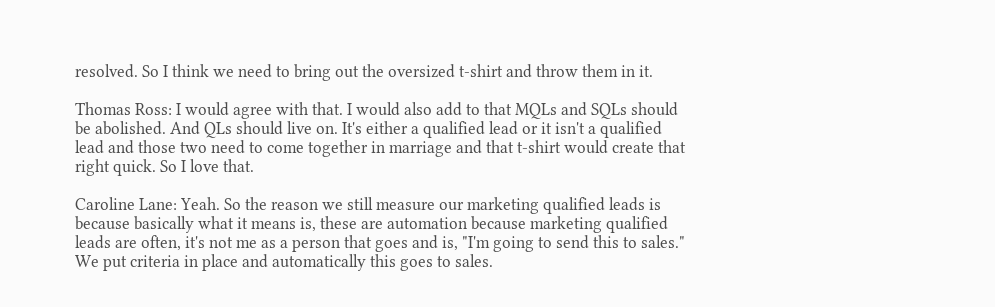resolved. So I think we need to bring out the oversized t-shirt and throw them in it.

Thomas Ross: I would agree with that. I would also add to that MQLs and SQLs should be abolished. And QLs should live on. It's either a qualified lead or it isn't a qualified lead and those two need to come together in marriage and that t-shirt would create that right quick. So I love that.

Caroline Lane: Yeah. So the reason we still measure our marketing qualified leads is because basically what it means is, these are automation because marketing qualified leads are often, it's not me as a person that goes and is, "I'm going to send this to sales." We put criteria in place and automatically this goes to sales.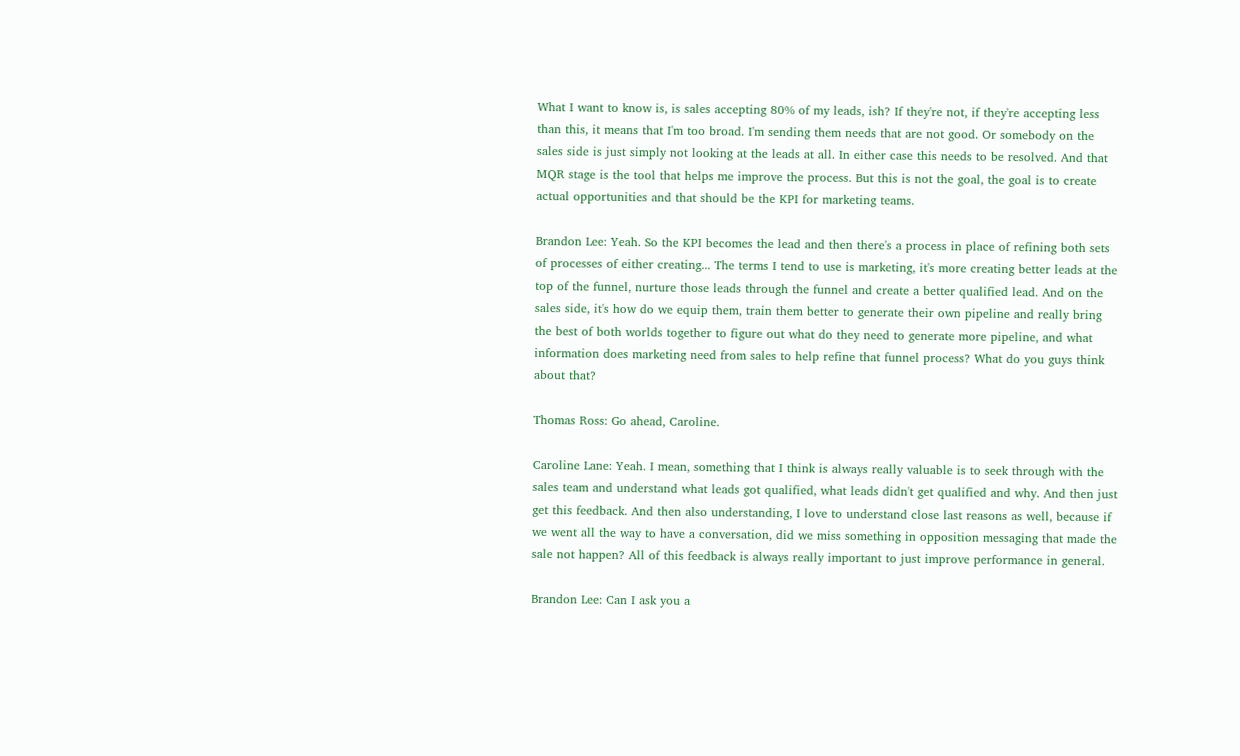What I want to know is, is sales accepting 80% of my leads, ish? If they're not, if they're accepting less than this, it means that I'm too broad. I'm sending them needs that are not good. Or somebody on the sales side is just simply not looking at the leads at all. In either case this needs to be resolved. And that MQR stage is the tool that helps me improve the process. But this is not the goal, the goal is to create actual opportunities and that should be the KPI for marketing teams.

Brandon Lee: Yeah. So the KPI becomes the lead and then there's a process in place of refining both sets of processes of either creating... The terms I tend to use is marketing, it's more creating better leads at the top of the funnel, nurture those leads through the funnel and create a better qualified lead. And on the sales side, it's how do we equip them, train them better to generate their own pipeline and really bring the best of both worlds together to figure out what do they need to generate more pipeline, and what information does marketing need from sales to help refine that funnel process? What do you guys think about that?

Thomas Ross: Go ahead, Caroline.

Caroline Lane: Yeah. I mean, something that I think is always really valuable is to seek through with the sales team and understand what leads got qualified, what leads didn't get qualified and why. And then just get this feedback. And then also understanding, I love to understand close last reasons as well, because if we went all the way to have a conversation, did we miss something in opposition messaging that made the sale not happen? All of this feedback is always really important to just improve performance in general.

Brandon Lee: Can I ask you a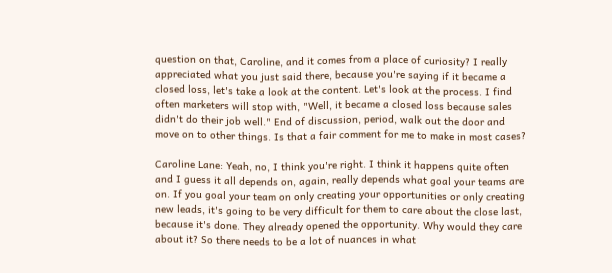question on that, Caroline, and it comes from a place of curiosity? I really appreciated what you just said there, because you're saying if it became a closed loss, let's take a look at the content. Let's look at the process. I find often marketers will stop with, "Well, it became a closed loss because sales didn't do their job well." End of discussion, period, walk out the door and move on to other things. Is that a fair comment for me to make in most cases?

Caroline Lane: Yeah, no, I think you're right. I think it happens quite often and I guess it all depends on, again, really depends what goal your teams are on. If you goal your team on only creating your opportunities or only creating new leads, it's going to be very difficult for them to care about the close last, because it's done. They already opened the opportunity. Why would they care about it? So there needs to be a lot of nuances in what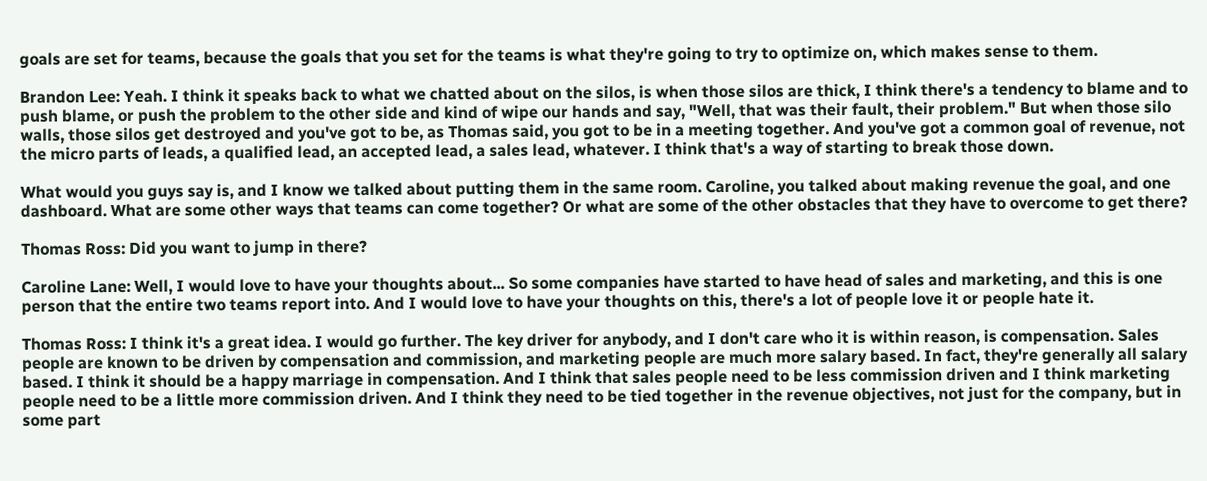goals are set for teams, because the goals that you set for the teams is what they're going to try to optimize on, which makes sense to them.

Brandon Lee: Yeah. I think it speaks back to what we chatted about on the silos, is when those silos are thick, I think there's a tendency to blame and to push blame, or push the problem to the other side and kind of wipe our hands and say, "Well, that was their fault, their problem." But when those silo walls, those silos get destroyed and you've got to be, as Thomas said, you got to be in a meeting together. And you've got a common goal of revenue, not the micro parts of leads, a qualified lead, an accepted lead, a sales lead, whatever. I think that's a way of starting to break those down.

What would you guys say is, and I know we talked about putting them in the same room. Caroline, you talked about making revenue the goal, and one dashboard. What are some other ways that teams can come together? Or what are some of the other obstacles that they have to overcome to get there?

Thomas Ross: Did you want to jump in there?

Caroline Lane: Well, I would love to have your thoughts about... So some companies have started to have head of sales and marketing, and this is one person that the entire two teams report into. And I would love to have your thoughts on this, there's a lot of people love it or people hate it.

Thomas Ross: I think it's a great idea. I would go further. The key driver for anybody, and I don't care who it is within reason, is compensation. Sales people are known to be driven by compensation and commission, and marketing people are much more salary based. In fact, they're generally all salary based. I think it should be a happy marriage in compensation. And I think that sales people need to be less commission driven and I think marketing people need to be a little more commission driven. And I think they need to be tied together in the revenue objectives, not just for the company, but in some part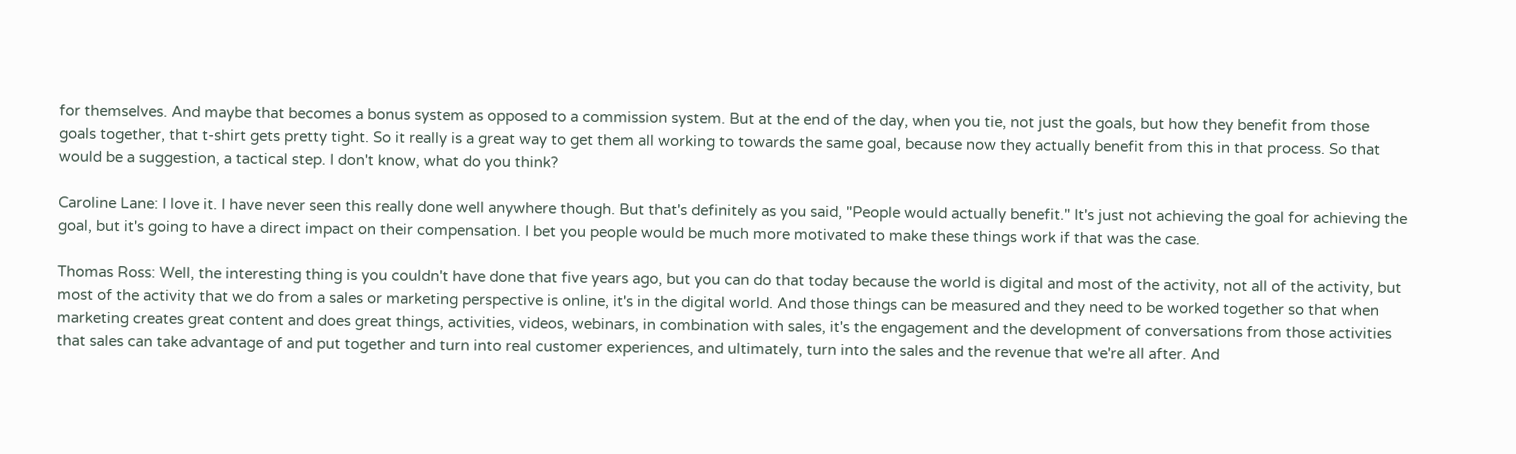for themselves. And maybe that becomes a bonus system as opposed to a commission system. But at the end of the day, when you tie, not just the goals, but how they benefit from those goals together, that t-shirt gets pretty tight. So it really is a great way to get them all working to towards the same goal, because now they actually benefit from this in that process. So that would be a suggestion, a tactical step. I don't know, what do you think?

Caroline Lane: I love it. I have never seen this really done well anywhere though. But that's definitely as you said, "People would actually benefit." It's just not achieving the goal for achieving the goal, but it's going to have a direct impact on their compensation. I bet you people would be much more motivated to make these things work if that was the case.

Thomas Ross: Well, the interesting thing is you couldn't have done that five years ago, but you can do that today because the world is digital and most of the activity, not all of the activity, but most of the activity that we do from a sales or marketing perspective is online, it's in the digital world. And those things can be measured and they need to be worked together so that when marketing creates great content and does great things, activities, videos, webinars, in combination with sales, it's the engagement and the development of conversations from those activities that sales can take advantage of and put together and turn into real customer experiences, and ultimately, turn into the sales and the revenue that we're all after. And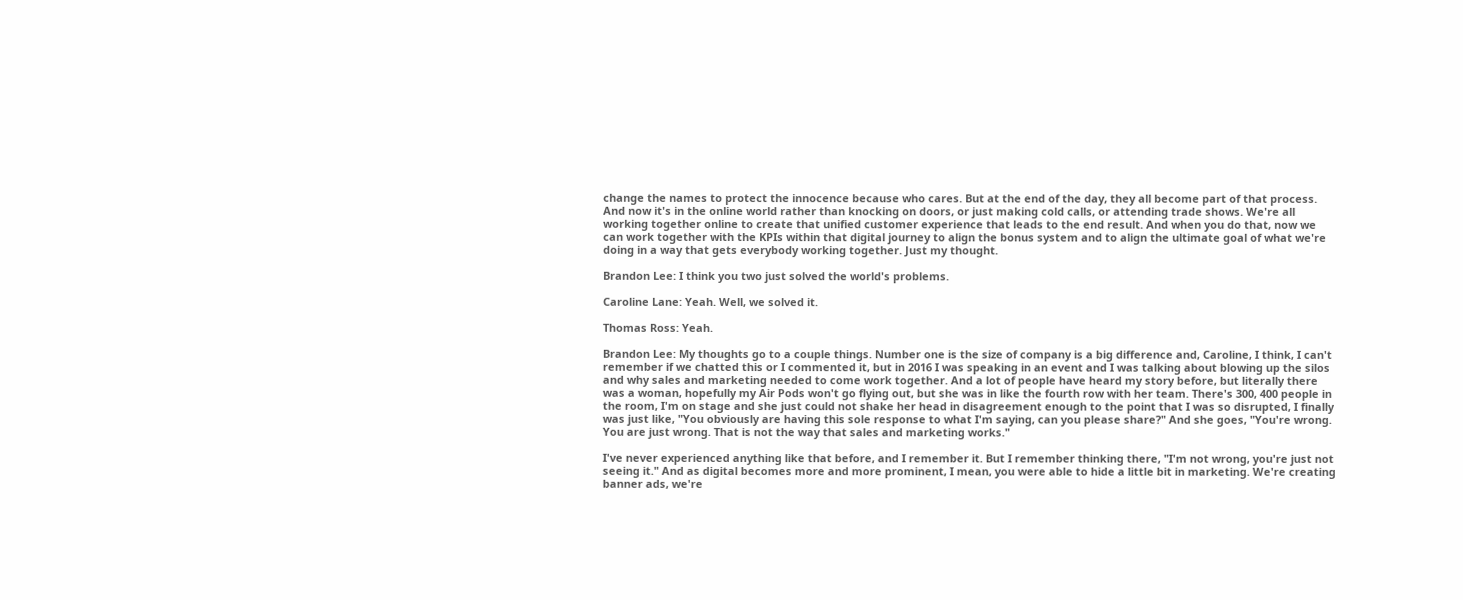change the names to protect the innocence because who cares. But at the end of the day, they all become part of that process. And now it's in the online world rather than knocking on doors, or just making cold calls, or attending trade shows. We're all working together online to create that unified customer experience that leads to the end result. And when you do that, now we can work together with the KPIs within that digital journey to align the bonus system and to align the ultimate goal of what we're doing in a way that gets everybody working together. Just my thought.

Brandon Lee: I think you two just solved the world's problems.

Caroline Lane: Yeah. Well, we solved it.

Thomas Ross: Yeah.

Brandon Lee: My thoughts go to a couple things. Number one is the size of company is a big difference and, Caroline, I think, I can't remember if we chatted this or I commented it, but in 2016 I was speaking in an event and I was talking about blowing up the silos and why sales and marketing needed to come work together. And a lot of people have heard my story before, but literally there was a woman, hopefully my Air Pods won't go flying out, but she was in like the fourth row with her team. There's 300, 400 people in the room, I'm on stage and she just could not shake her head in disagreement enough to the point that I was so disrupted, I finally was just like, "You obviously are having this sole response to what I'm saying, can you please share?" And she goes, "You're wrong. You are just wrong. That is not the way that sales and marketing works."

I've never experienced anything like that before, and I remember it. But I remember thinking there, "I'm not wrong, you're just not seeing it." And as digital becomes more and more prominent, I mean, you were able to hide a little bit in marketing. We're creating banner ads, we're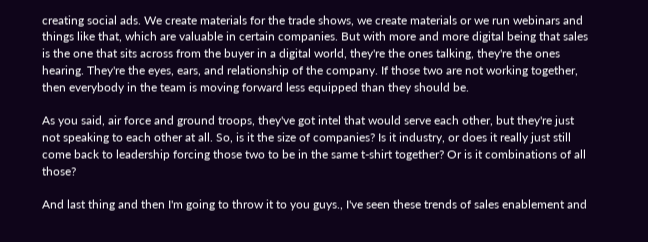creating social ads. We create materials for the trade shows, we create materials or we run webinars and things like that, which are valuable in certain companies. But with more and more digital being that sales is the one that sits across from the buyer in a digital world, they're the ones talking, they're the ones hearing. They're the eyes, ears, and relationship of the company. If those two are not working together, then everybody in the team is moving forward less equipped than they should be.

As you said, air force and ground troops, they've got intel that would serve each other, but they're just not speaking to each other at all. So, is it the size of companies? Is it industry, or does it really just still come back to leadership forcing those two to be in the same t-shirt together? Or is it combinations of all those?

And last thing and then I'm going to throw it to you guys., I've seen these trends of sales enablement and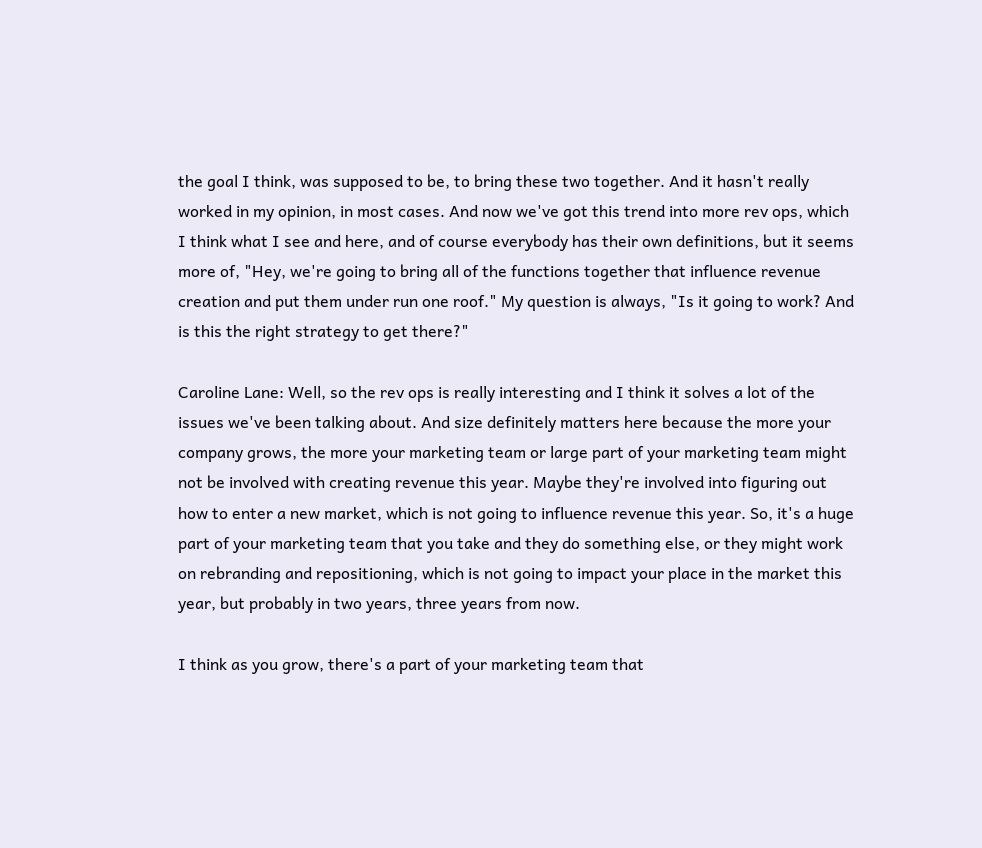the goal I think, was supposed to be, to bring these two together. And it hasn't really worked in my opinion, in most cases. And now we've got this trend into more rev ops, which I think what I see and here, and of course everybody has their own definitions, but it seems more of, "Hey, we're going to bring all of the functions together that influence revenue creation and put them under run one roof." My question is always, "Is it going to work? And is this the right strategy to get there?"

Caroline Lane: Well, so the rev ops is really interesting and I think it solves a lot of the issues we've been talking about. And size definitely matters here because the more your company grows, the more your marketing team or large part of your marketing team might not be involved with creating revenue this year. Maybe they're involved into figuring out how to enter a new market, which is not going to influence revenue this year. So, it's a huge part of your marketing team that you take and they do something else, or they might work on rebranding and repositioning, which is not going to impact your place in the market this year, but probably in two years, three years from now.

I think as you grow, there's a part of your marketing team that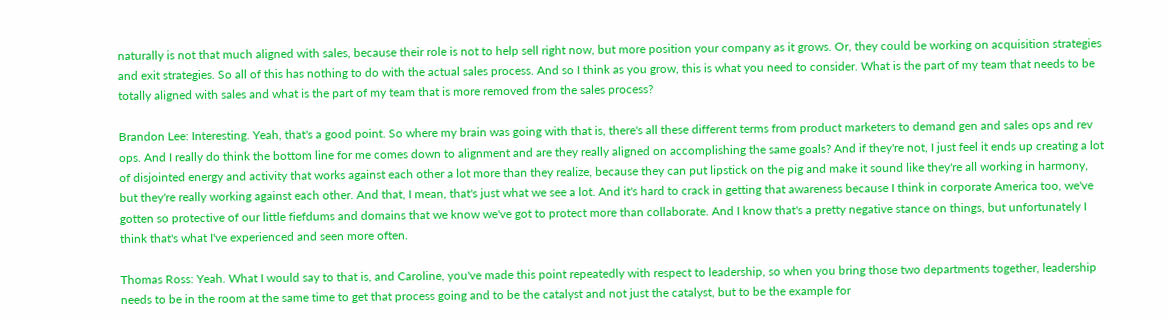naturally is not that much aligned with sales, because their role is not to help sell right now, but more position your company as it grows. Or, they could be working on acquisition strategies and exit strategies. So all of this has nothing to do with the actual sales process. And so I think as you grow, this is what you need to consider. What is the part of my team that needs to be totally aligned with sales and what is the part of my team that is more removed from the sales process?

Brandon Lee: Interesting. Yeah, that's a good point. So where my brain was going with that is, there's all these different terms from product marketers to demand gen and sales ops and rev ops. And I really do think the bottom line for me comes down to alignment and are they really aligned on accomplishing the same goals? And if they're not, I just feel it ends up creating a lot of disjointed energy and activity that works against each other a lot more than they realize, because they can put lipstick on the pig and make it sound like they're all working in harmony, but they're really working against each other. And that, I mean, that's just what we see a lot. And it's hard to crack in getting that awareness because I think in corporate America too, we've gotten so protective of our little fiefdums and domains that we know we've got to protect more than collaborate. And I know that's a pretty negative stance on things, but unfortunately I think that's what I've experienced and seen more often.

Thomas Ross: Yeah. What I would say to that is, and Caroline, you've made this point repeatedly with respect to leadership, so when you bring those two departments together, leadership needs to be in the room at the same time to get that process going and to be the catalyst and not just the catalyst, but to be the example for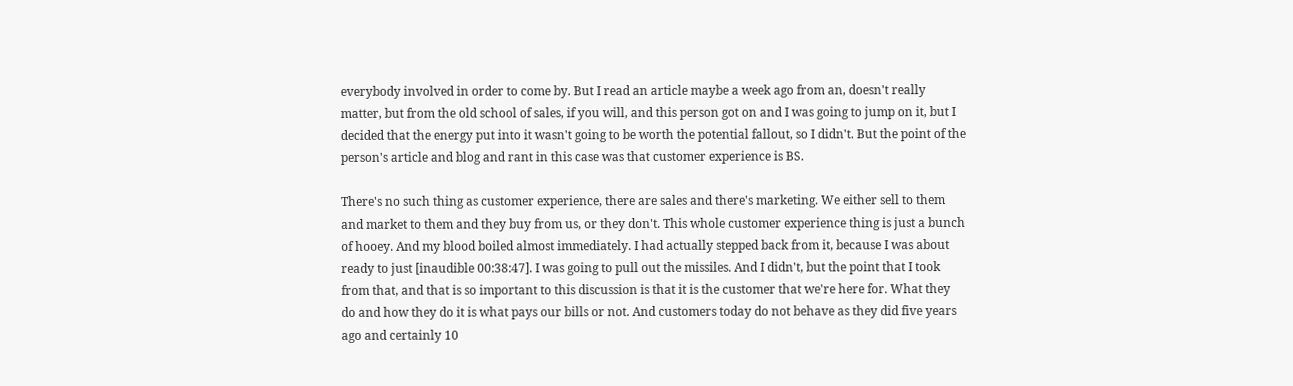everybody involved in order to come by. But I read an article maybe a week ago from an, doesn't really matter, but from the old school of sales, if you will, and this person got on and I was going to jump on it, but I decided that the energy put into it wasn't going to be worth the potential fallout, so I didn't. But the point of the person's article and blog and rant in this case was that customer experience is BS.

There's no such thing as customer experience, there are sales and there's marketing. We either sell to them and market to them and they buy from us, or they don't. This whole customer experience thing is just a bunch of hooey. And my blood boiled almost immediately. I had actually stepped back from it, because I was about ready to just [inaudible 00:38:47]. I was going to pull out the missiles. And I didn't, but the point that I took from that, and that is so important to this discussion is that it is the customer that we're here for. What they do and how they do it is what pays our bills or not. And customers today do not behave as they did five years ago and certainly 10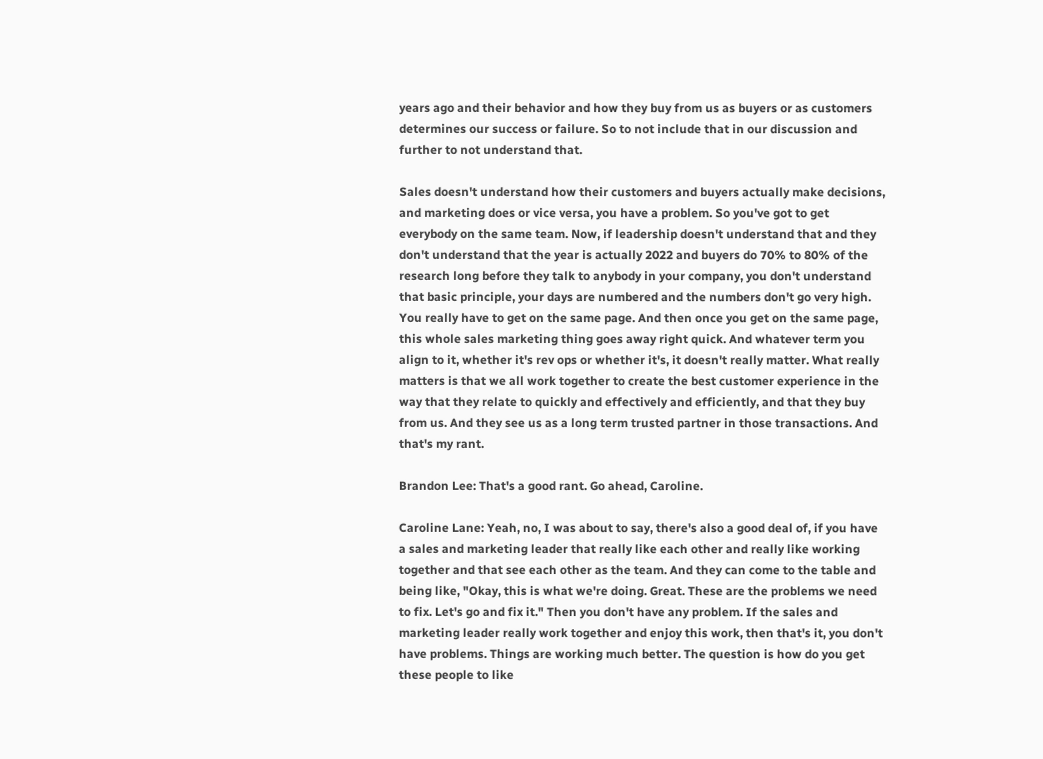years ago and their behavior and how they buy from us as buyers or as customers determines our success or failure. So to not include that in our discussion and further to not understand that.

Sales doesn't understand how their customers and buyers actually make decisions, and marketing does or vice versa, you have a problem. So you've got to get everybody on the same team. Now, if leadership doesn't understand that and they don't understand that the year is actually 2022 and buyers do 70% to 80% of the research long before they talk to anybody in your company, you don't understand that basic principle, your days are numbered and the numbers don't go very high. You really have to get on the same page. And then once you get on the same page, this whole sales marketing thing goes away right quick. And whatever term you align to it, whether it's rev ops or whether it's, it doesn't really matter. What really matters is that we all work together to create the best customer experience in the way that they relate to quickly and effectively and efficiently, and that they buy from us. And they see us as a long term trusted partner in those transactions. And that's my rant.

Brandon Lee: That's a good rant. Go ahead, Caroline.

Caroline Lane: Yeah, no, I was about to say, there's also a good deal of, if you have a sales and marketing leader that really like each other and really like working together and that see each other as the team. And they can come to the table and being like, "Okay, this is what we're doing. Great. These are the problems we need to fix. Let's go and fix it." Then you don't have any problem. If the sales and marketing leader really work together and enjoy this work, then that's it, you don't have problems. Things are working much better. The question is how do you get these people to like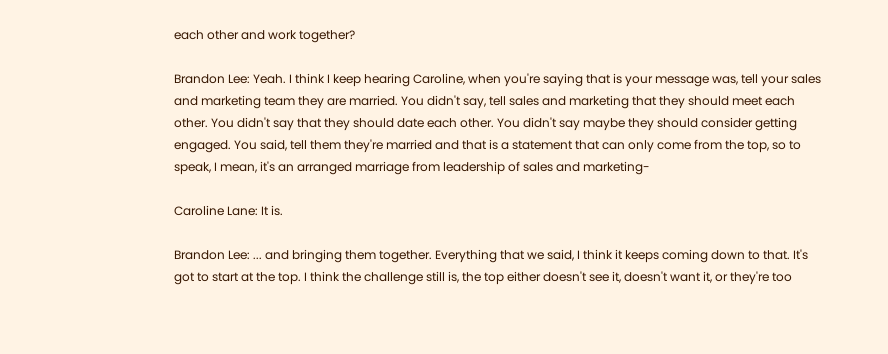each other and work together?

Brandon Lee: Yeah. I think I keep hearing Caroline, when you're saying that is your message was, tell your sales and marketing team they are married. You didn't say, tell sales and marketing that they should meet each other. You didn't say that they should date each other. You didn't say maybe they should consider getting engaged. You said, tell them they're married and that is a statement that can only come from the top, so to speak, I mean, it's an arranged marriage from leadership of sales and marketing-

Caroline Lane: It is.

Brandon Lee: ... and bringing them together. Everything that we said, I think it keeps coming down to that. It's got to start at the top. I think the challenge still is, the top either doesn't see it, doesn't want it, or they're too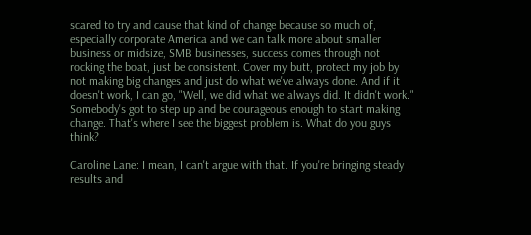scared to try and cause that kind of change because so much of, especially corporate America and we can talk more about smaller business or midsize, SMB businesses, success comes through not rocking the boat, just be consistent. Cover my butt, protect my job by not making big changes and just do what we've always done. And if it doesn't work, I can go, "Well, we did what we always did. It didn't work." Somebody's got to step up and be courageous enough to start making change. That's where I see the biggest problem is. What do you guys think?

Caroline Lane: I mean, I can't argue with that. If you're bringing steady results and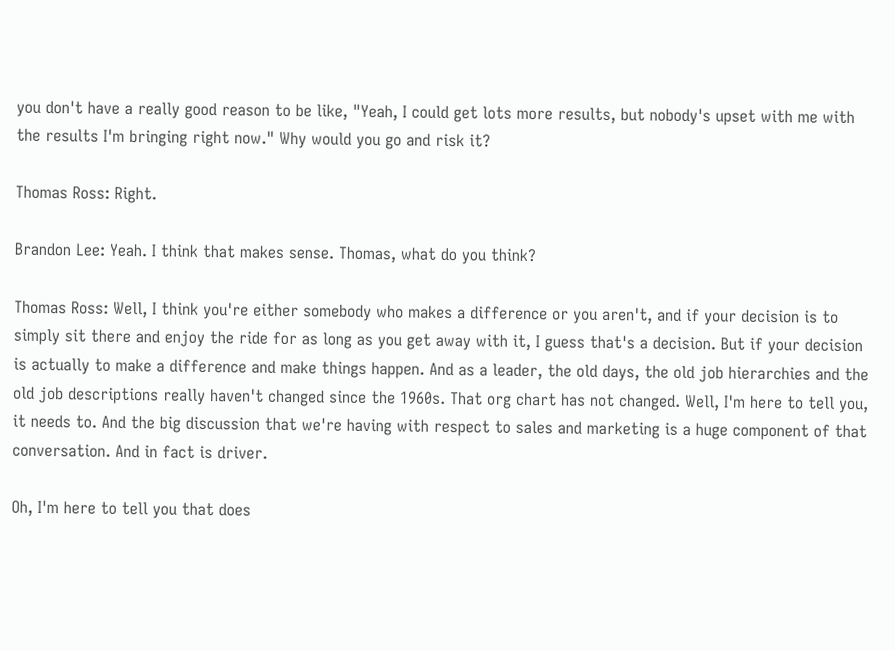you don't have a really good reason to be like, "Yeah, I could get lots more results, but nobody's upset with me with the results I'm bringing right now." Why would you go and risk it?

Thomas Ross: Right.

Brandon Lee: Yeah. I think that makes sense. Thomas, what do you think?

Thomas Ross: Well, I think you're either somebody who makes a difference or you aren't, and if your decision is to simply sit there and enjoy the ride for as long as you get away with it, I guess that's a decision. But if your decision is actually to make a difference and make things happen. And as a leader, the old days, the old job hierarchies and the old job descriptions really haven't changed since the 1960s. That org chart has not changed. Well, I'm here to tell you, it needs to. And the big discussion that we're having with respect to sales and marketing is a huge component of that conversation. And in fact is driver.

Oh, I'm here to tell you that does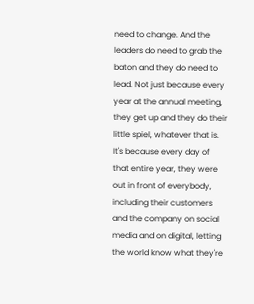need to change. And the leaders do need to grab the baton and they do need to lead. Not just because every year at the annual meeting, they get up and they do their little spiel, whatever that is. It's because every day of that entire year, they were out in front of everybody, including their customers and the company on social media and on digital, letting the world know what they're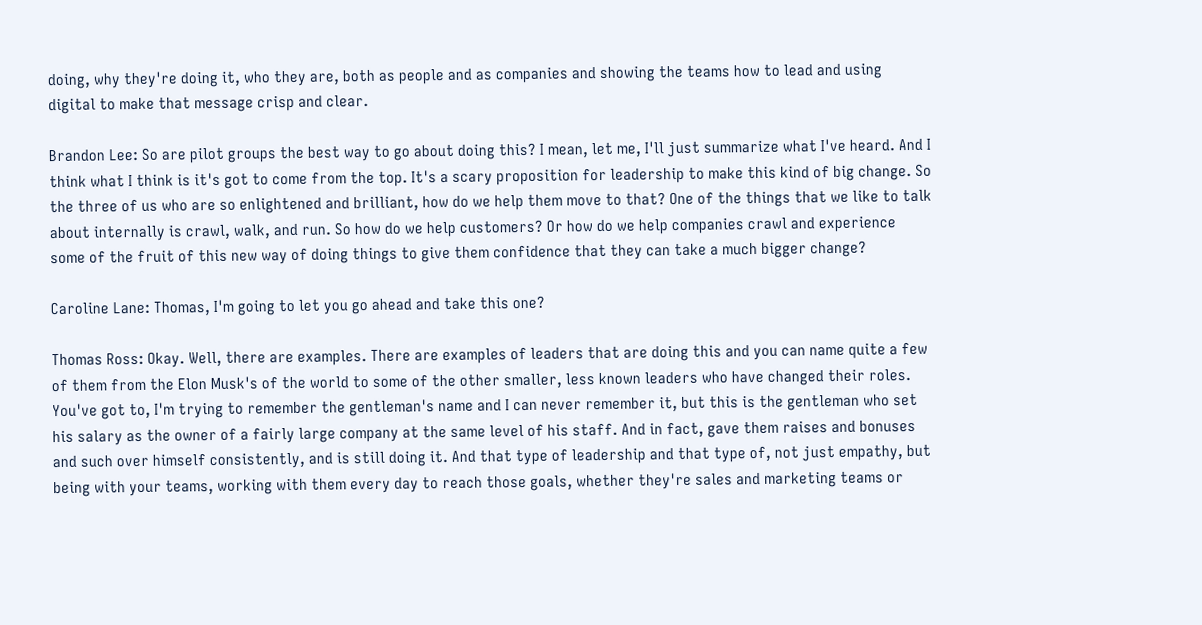doing, why they're doing it, who they are, both as people and as companies and showing the teams how to lead and using digital to make that message crisp and clear.

Brandon Lee: So are pilot groups the best way to go about doing this? I mean, let me, I'll just summarize what I've heard. And I think what I think is it's got to come from the top. It's a scary proposition for leadership to make this kind of big change. So the three of us who are so enlightened and brilliant, how do we help them move to that? One of the things that we like to talk about internally is crawl, walk, and run. So how do we help customers? Or how do we help companies crawl and experience some of the fruit of this new way of doing things to give them confidence that they can take a much bigger change?

Caroline Lane: Thomas, I'm going to let you go ahead and take this one?

Thomas Ross: Okay. Well, there are examples. There are examples of leaders that are doing this and you can name quite a few of them from the Elon Musk's of the world to some of the other smaller, less known leaders who have changed their roles. You've got to, I'm trying to remember the gentleman's name and I can never remember it, but this is the gentleman who set his salary as the owner of a fairly large company at the same level of his staff. And in fact, gave them raises and bonuses and such over himself consistently, and is still doing it. And that type of leadership and that type of, not just empathy, but being with your teams, working with them every day to reach those goals, whether they're sales and marketing teams or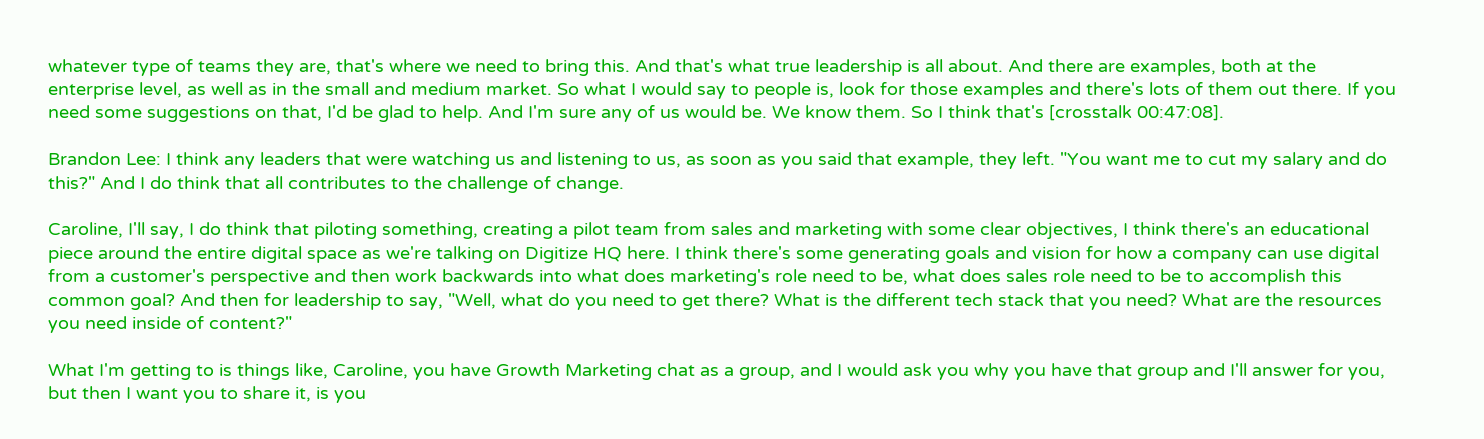whatever type of teams they are, that's where we need to bring this. And that's what true leadership is all about. And there are examples, both at the enterprise level, as well as in the small and medium market. So what I would say to people is, look for those examples and there's lots of them out there. If you need some suggestions on that, I'd be glad to help. And I'm sure any of us would be. We know them. So I think that's [crosstalk 00:47:08].

Brandon Lee: I think any leaders that were watching us and listening to us, as soon as you said that example, they left. "You want me to cut my salary and do this?" And I do think that all contributes to the challenge of change.

Caroline, I'll say, I do think that piloting something, creating a pilot team from sales and marketing with some clear objectives, I think there's an educational piece around the entire digital space as we're talking on Digitize HQ here. I think there's some generating goals and vision for how a company can use digital from a customer's perspective and then work backwards into what does marketing's role need to be, what does sales role need to be to accomplish this common goal? And then for leadership to say, "Well, what do you need to get there? What is the different tech stack that you need? What are the resources you need inside of content?"

What I'm getting to is things like, Caroline, you have Growth Marketing chat as a group, and I would ask you why you have that group and I'll answer for you, but then I want you to share it, is you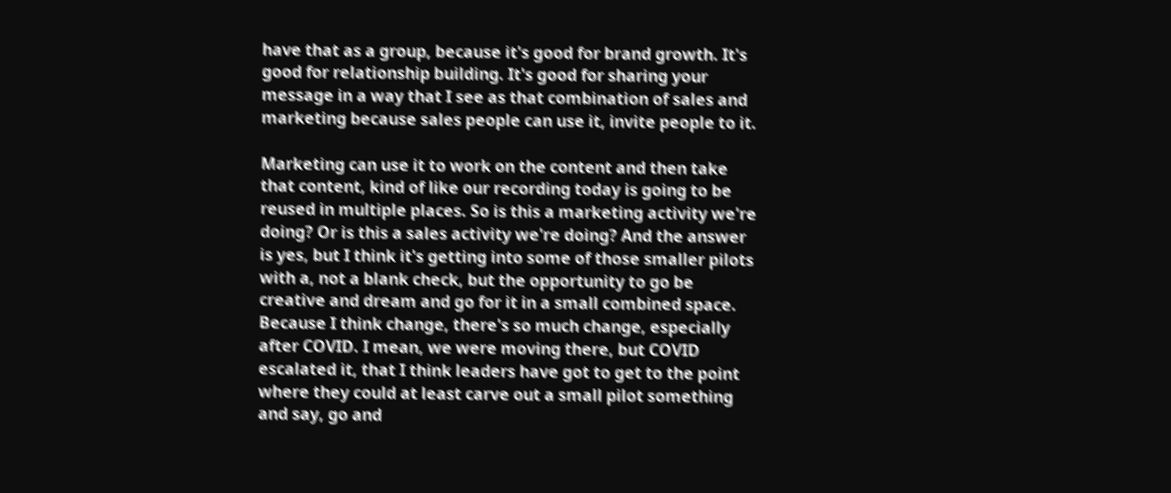have that as a group, because it's good for brand growth. It's good for relationship building. It's good for sharing your message in a way that I see as that combination of sales and marketing because sales people can use it, invite people to it.

Marketing can use it to work on the content and then take that content, kind of like our recording today is going to be reused in multiple places. So is this a marketing activity we're doing? Or is this a sales activity we're doing? And the answer is yes, but I think it's getting into some of those smaller pilots with a, not a blank check, but the opportunity to go be creative and dream and go for it in a small combined space. Because I think change, there's so much change, especially after COVID. I mean, we were moving there, but COVID escalated it, that I think leaders have got to get to the point where they could at least carve out a small pilot something and say, go and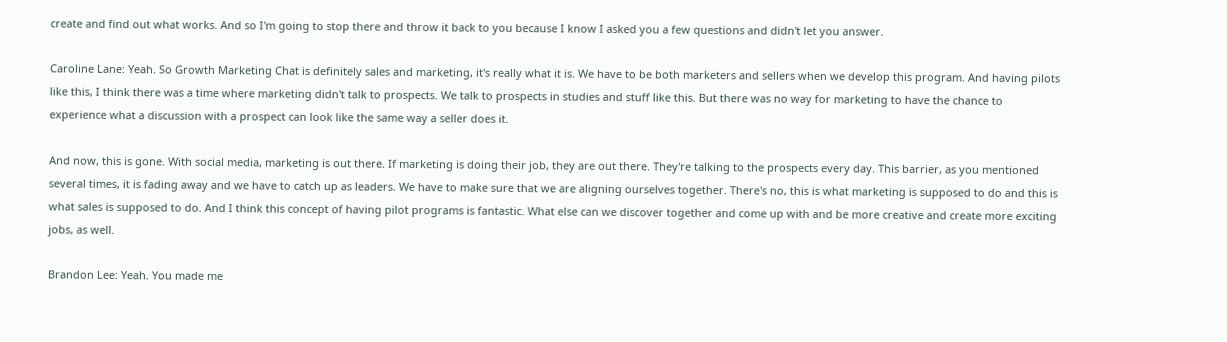create and find out what works. And so I'm going to stop there and throw it back to you because I know I asked you a few questions and didn't let you answer.

Caroline Lane: Yeah. So Growth Marketing Chat is definitely sales and marketing, it's really what it is. We have to be both marketers and sellers when we develop this program. And having pilots like this, I think there was a time where marketing didn't talk to prospects. We talk to prospects in studies and stuff like this. But there was no way for marketing to have the chance to experience what a discussion with a prospect can look like the same way a seller does it.

And now, this is gone. With social media, marketing is out there. If marketing is doing their job, they are out there. They're talking to the prospects every day. This barrier, as you mentioned several times, it is fading away and we have to catch up as leaders. We have to make sure that we are aligning ourselves together. There's no, this is what marketing is supposed to do and this is what sales is supposed to do. And I think this concept of having pilot programs is fantastic. What else can we discover together and come up with and be more creative and create more exciting jobs, as well.

Brandon Lee: Yeah. You made me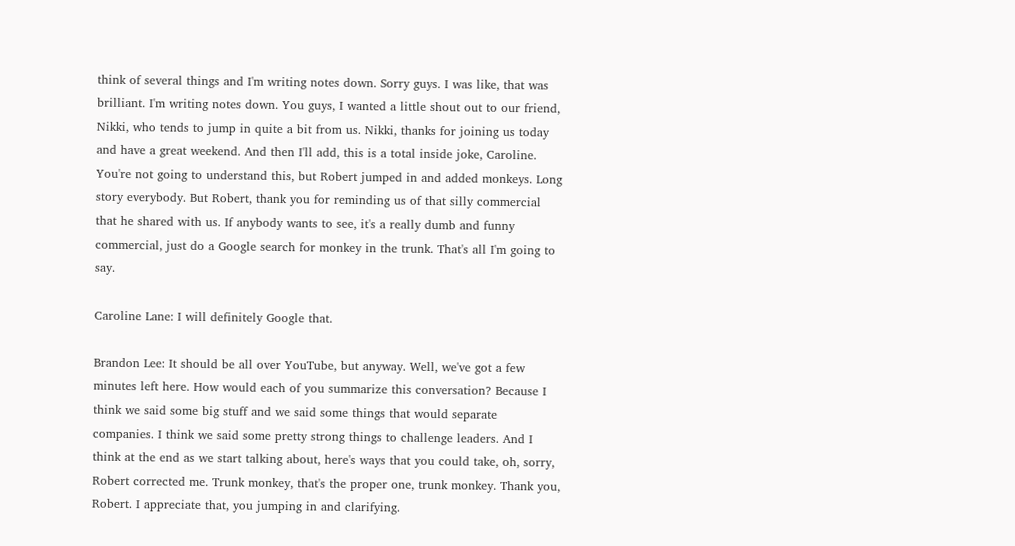think of several things and I'm writing notes down. Sorry guys. I was like, that was brilliant. I'm writing notes down. You guys, I wanted a little shout out to our friend, Nikki, who tends to jump in quite a bit from us. Nikki, thanks for joining us today and have a great weekend. And then I'll add, this is a total inside joke, Caroline. You're not going to understand this, but Robert jumped in and added monkeys. Long story everybody. But Robert, thank you for reminding us of that silly commercial that he shared with us. If anybody wants to see, it's a really dumb and funny commercial, just do a Google search for monkey in the trunk. That's all I'm going to say.

Caroline Lane: I will definitely Google that.

Brandon Lee: It should be all over YouTube, but anyway. Well, we've got a few minutes left here. How would each of you summarize this conversation? Because I think we said some big stuff and we said some things that would separate companies. I think we said some pretty strong things to challenge leaders. And I think at the end as we start talking about, here's ways that you could take, oh, sorry, Robert corrected me. Trunk monkey, that's the proper one, trunk monkey. Thank you, Robert. I appreciate that, you jumping in and clarifying.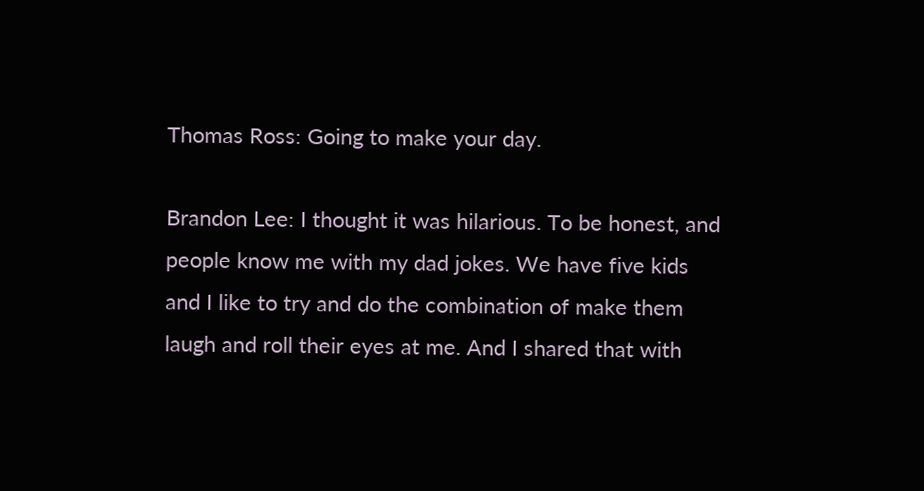Thomas Ross: Going to make your day.

Brandon Lee: I thought it was hilarious. To be honest, and people know me with my dad jokes. We have five kids and I like to try and do the combination of make them laugh and roll their eyes at me. And I shared that with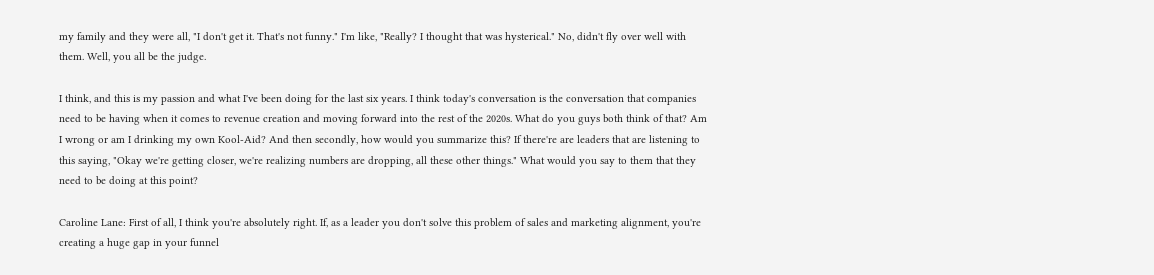my family and they were all, "I don't get it. That's not funny." I'm like, "Really? I thought that was hysterical." No, didn't fly over well with them. Well, you all be the judge.

I think, and this is my passion and what I've been doing for the last six years. I think today's conversation is the conversation that companies need to be having when it comes to revenue creation and moving forward into the rest of the 2020s. What do you guys both think of that? Am I wrong or am I drinking my own Kool-Aid? And then secondly, how would you summarize this? If there're are leaders that are listening to this saying, "Okay we're getting closer, we're realizing numbers are dropping, all these other things." What would you say to them that they need to be doing at this point?

Caroline Lane: First of all, I think you're absolutely right. If, as a leader you don't solve this problem of sales and marketing alignment, you're creating a huge gap in your funnel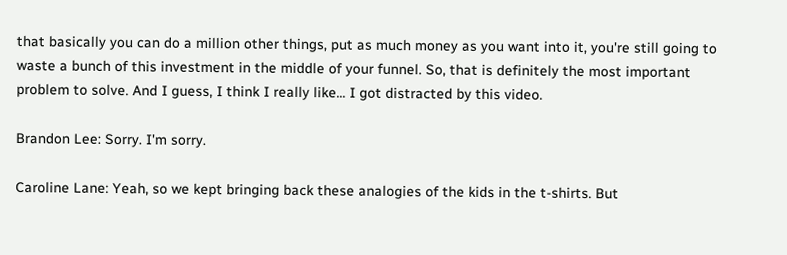that basically you can do a million other things, put as much money as you want into it, you're still going to waste a bunch of this investment in the middle of your funnel. So, that is definitely the most important problem to solve. And I guess, I think I really like... I got distracted by this video.

Brandon Lee: Sorry. I'm sorry.

Caroline Lane: Yeah, so we kept bringing back these analogies of the kids in the t-shirts. But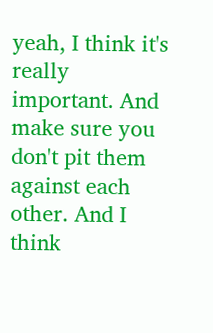yeah, I think it's really important. And make sure you don't pit them against each other. And I think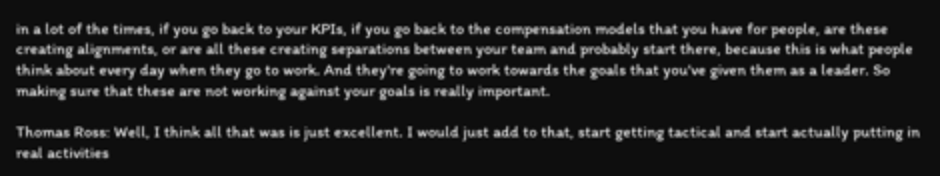in a lot of the times, if you go back to your KPIs, if you go back to the compensation models that you have for people, are these creating alignments, or are all these creating separations between your team and probably start there, because this is what people think about every day when they go to work. And they're going to work towards the goals that you've given them as a leader. So making sure that these are not working against your goals is really important.

Thomas Ross: Well, I think all that was is just excellent. I would just add to that, start getting tactical and start actually putting in real activities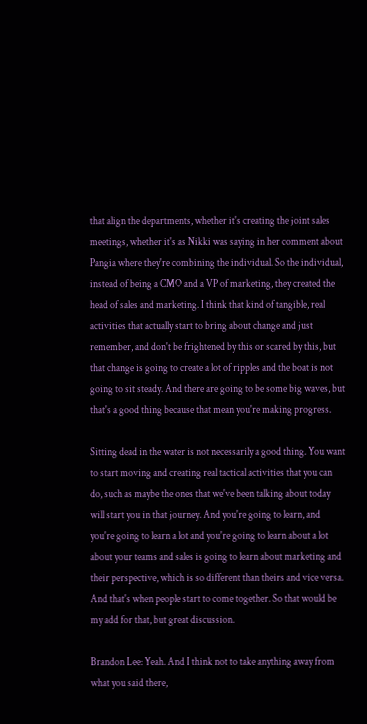that align the departments, whether it's creating the joint sales meetings, whether it's as Nikki was saying in her comment about Pangia where they're combining the individual. So the individual, instead of being a CMO and a VP of marketing, they created the head of sales and marketing. I think that kind of tangible, real activities that actually start to bring about change and just remember, and don't be frightened by this or scared by this, but that change is going to create a lot of ripples and the boat is not going to sit steady. And there are going to be some big waves, but that's a good thing because that mean you're making progress.

Sitting dead in the water is not necessarily a good thing. You want to start moving and creating real tactical activities that you can do, such as maybe the ones that we've been talking about today will start you in that journey. And you're going to learn, and you're going to learn a lot and you're going to learn about a lot about your teams and sales is going to learn about marketing and their perspective, which is so different than theirs and vice versa. And that's when people start to come together. So that would be my add for that, but great discussion.

Brandon Lee: Yeah. And I think not to take anything away from what you said there,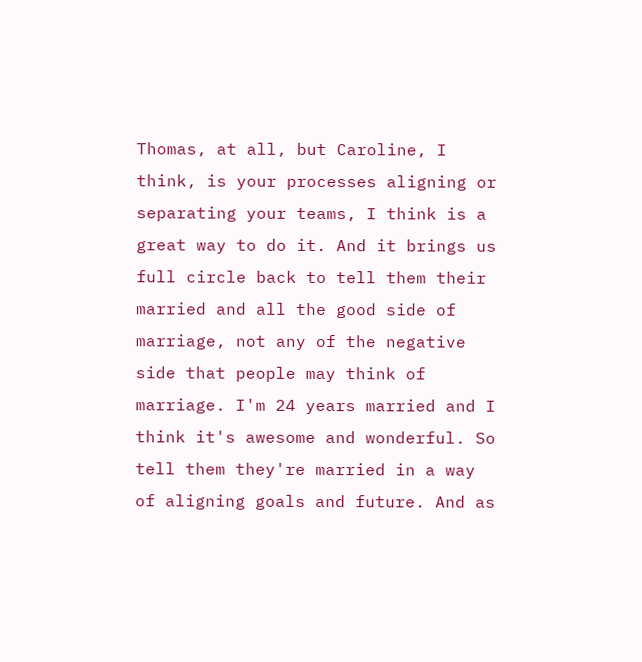Thomas, at all, but Caroline, I think, is your processes aligning or separating your teams, I think is a great way to do it. And it brings us full circle back to tell them their married and all the good side of marriage, not any of the negative side that people may think of marriage. I'm 24 years married and I think it's awesome and wonderful. So tell them they're married in a way of aligning goals and future. And as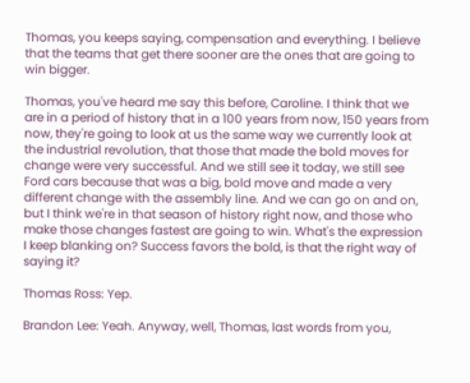Thomas, you keeps saying, compensation and everything. I believe that the teams that get there sooner are the ones that are going to win bigger.

Thomas, you've heard me say this before, Caroline. I think that we are in a period of history that in a 100 years from now, 150 years from now, they're going to look at us the same way we currently look at the industrial revolution, that those that made the bold moves for change were very successful. And we still see it today, we still see Ford cars because that was a big, bold move and made a very different change with the assembly line. And we can go on and on, but I think we're in that season of history right now, and those who make those changes fastest are going to win. What's the expression I keep blanking on? Success favors the bold, is that the right way of saying it?

Thomas Ross: Yep.

Brandon Lee: Yeah. Anyway, well, Thomas, last words from you,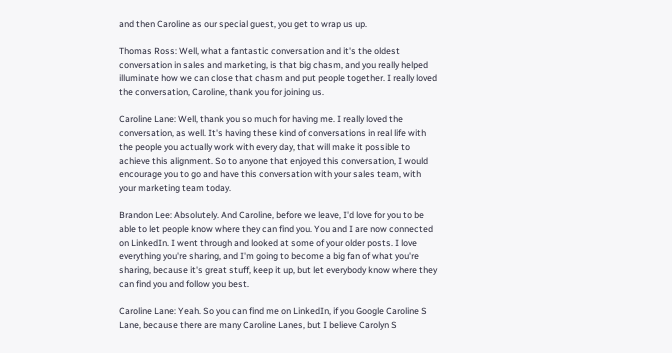and then Caroline as our special guest, you get to wrap us up.

Thomas Ross: Well, what a fantastic conversation and it's the oldest conversation in sales and marketing, is that big chasm, and you really helped illuminate how we can close that chasm and put people together. I really loved the conversation, Caroline, thank you for joining us.

Caroline Lane: Well, thank you so much for having me. I really loved the conversation, as well. It's having these kind of conversations in real life with the people you actually work with every day, that will make it possible to achieve this alignment. So to anyone that enjoyed this conversation, I would encourage you to go and have this conversation with your sales team, with your marketing team today.

Brandon Lee: Absolutely. And Caroline, before we leave, I'd love for you to be able to let people know where they can find you. You and I are now connected on LinkedIn. I went through and looked at some of your older posts. I love everything you're sharing, and I'm going to become a big fan of what you're sharing, because it's great stuff, keep it up, but let everybody know where they can find you and follow you best.

Caroline Lane: Yeah. So you can find me on LinkedIn, if you Google Caroline S Lane, because there are many Caroline Lanes, but I believe Carolyn S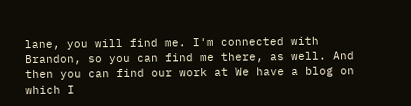lane, you will find me. I'm connected with Brandon, so you can find me there, as well. And then you can find our work at We have a blog on which I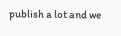publish a lot and we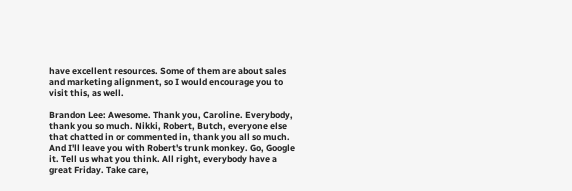have excellent resources. Some of them are about sales and marketing alignment, so I would encourage you to visit this, as well.

Brandon Lee: Awesome. Thank you, Caroline. Everybody, thank you so much. Nikki, Robert, Butch, everyone else that chatted in or commented in, thank you all so much. And I'll leave you with Robert's trunk monkey. Go, Google it. Tell us what you think. All right, everybody have a great Friday. Take care,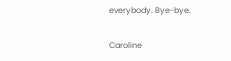everybody. Bye-bye.

Caroline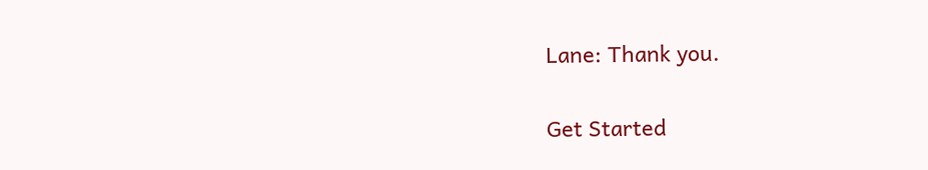Lane: Thank you.

Get Started